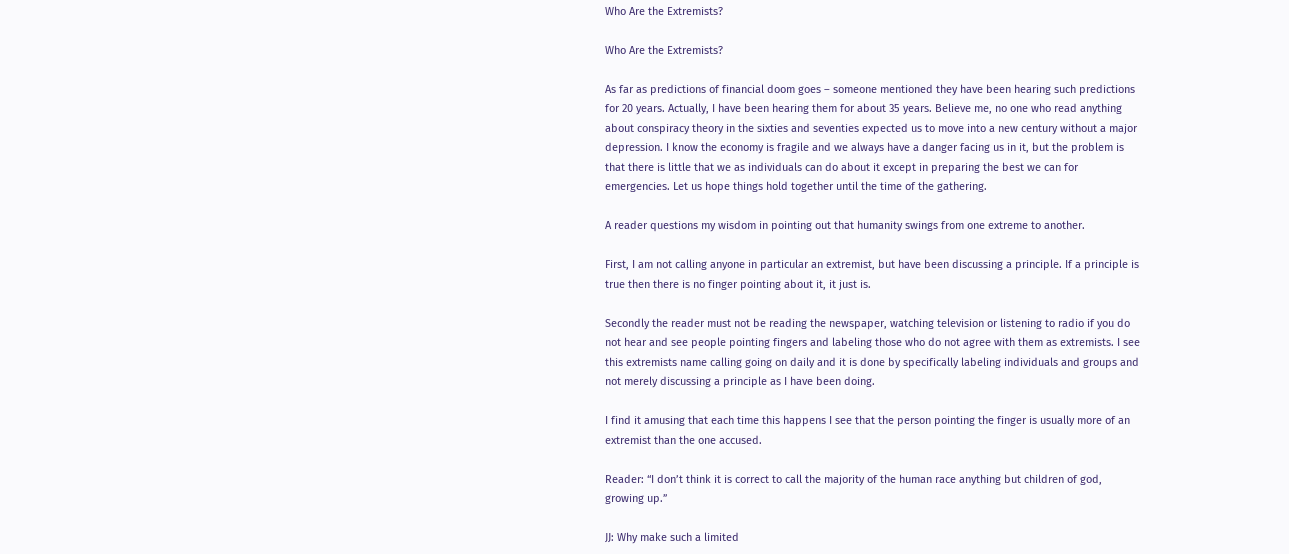Who Are the Extremists?

Who Are the Extremists?

As far as predictions of financial doom goes – someone mentioned they have been hearing such predictions for 20 years. Actually, I have been hearing them for about 35 years. Believe me, no one who read anything about conspiracy theory in the sixties and seventies expected us to move into a new century without a major depression. I know the economy is fragile and we always have a danger facing us in it, but the problem is that there is little that we as individuals can do about it except in preparing the best we can for emergencies. Let us hope things hold together until the time of the gathering.

A reader questions my wisdom in pointing out that humanity swings from one extreme to another.

First, I am not calling anyone in particular an extremist, but have been discussing a principle. If a principle is true then there is no finger pointing about it, it just is.

Secondly the reader must not be reading the newspaper, watching television or listening to radio if you do not hear and see people pointing fingers and labeling those who do not agree with them as extremists. I see this extremists name calling going on daily and it is done by specifically labeling individuals and groups and not merely discussing a principle as I have been doing.

I find it amusing that each time this happens I see that the person pointing the finger is usually more of an extremist than the one accused.

Reader: “I don’t think it is correct to call the majority of the human race anything but children of god, growing up.”

JJ: Why make such a limited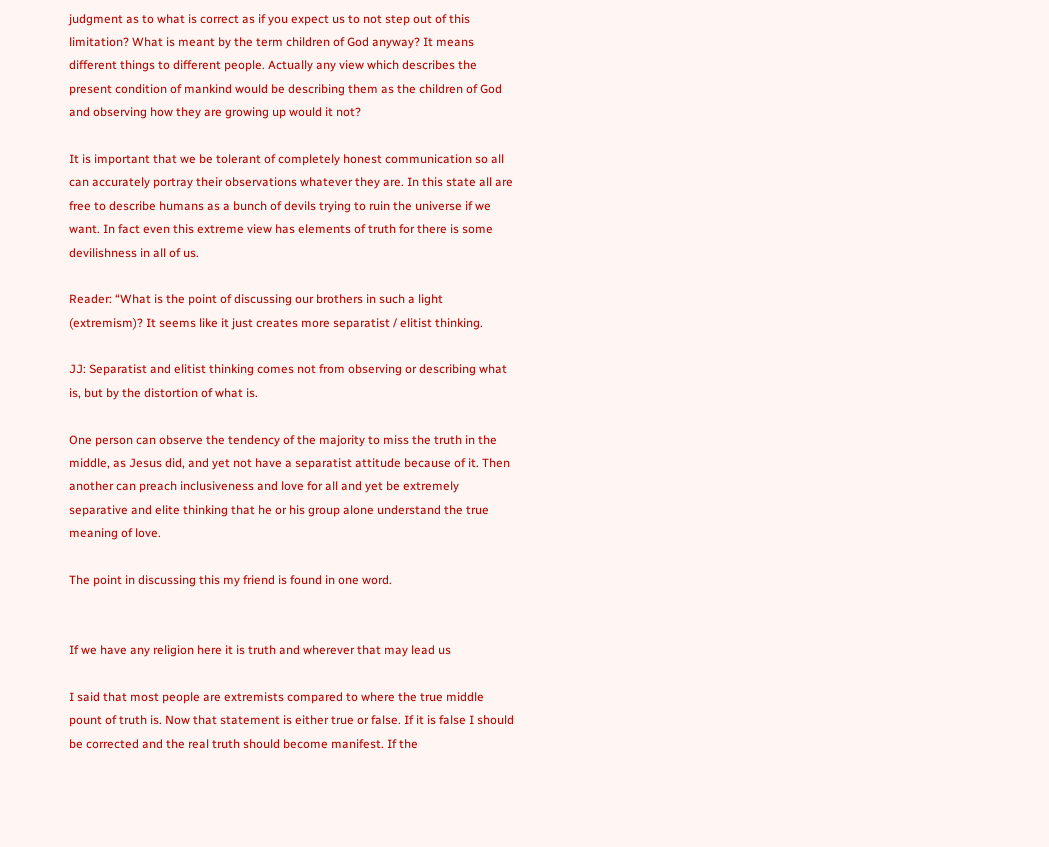judgment as to what is correct as if you expect us to not step out of this limitation? What is meant by the term children of God anyway? It means different things to different people. Actually any view which describes the present condition of mankind would be describing them as the children of God and observing how they are growing up would it not?

It is important that we be tolerant of completely honest communication so all can accurately portray their observations whatever they are. In this state all are free to describe humans as a bunch of devils trying to ruin the universe if we want. In fact even this extreme view has elements of truth for there is some devilishness in all of us.

Reader: “What is the point of discussing our brothers in such a light (extremism)? It seems like it just creates more separatist / elitist thinking.

JJ: Separatist and elitist thinking comes not from observing or describing what is, but by the distortion of what is.

One person can observe the tendency of the majority to miss the truth in the middle, as Jesus did, and yet not have a separatist attitude because of it. Then another can preach inclusiveness and love for all and yet be extremely separative and elite thinking that he or his group alone understand the true meaning of love.

The point in discussing this my friend is found in one word.


If we have any religion here it is truth and wherever that may lead us

I said that most people are extremists compared to where the true middle pount of truth is. Now that statement is either true or false. If it is false I should be corrected and the real truth should become manifest. If the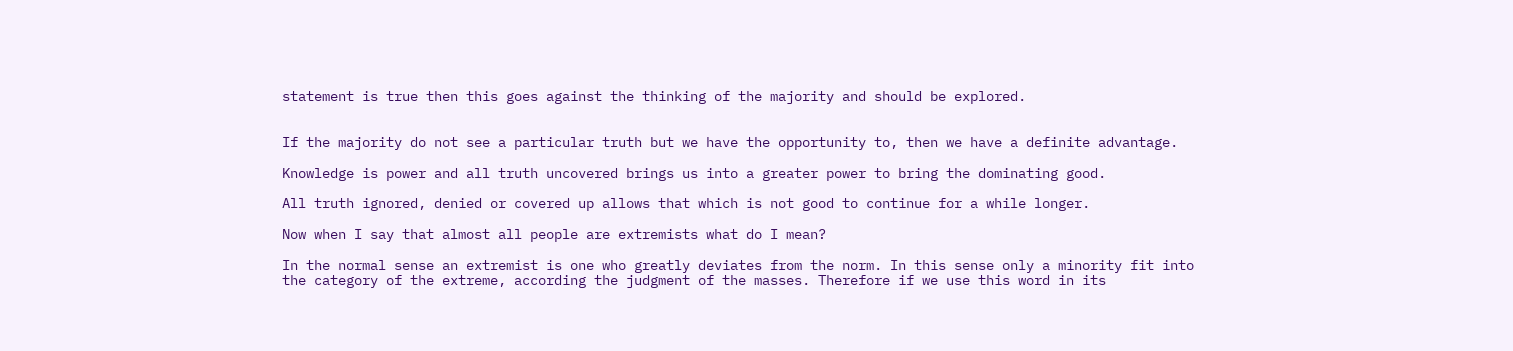statement is true then this goes against the thinking of the majority and should be explored.


If the majority do not see a particular truth but we have the opportunity to, then we have a definite advantage.

Knowledge is power and all truth uncovered brings us into a greater power to bring the dominating good.

All truth ignored, denied or covered up allows that which is not good to continue for a while longer.

Now when I say that almost all people are extremists what do I mean?

In the normal sense an extremist is one who greatly deviates from the norm. In this sense only a minority fit into the category of the extreme, according the judgment of the masses. Therefore if we use this word in its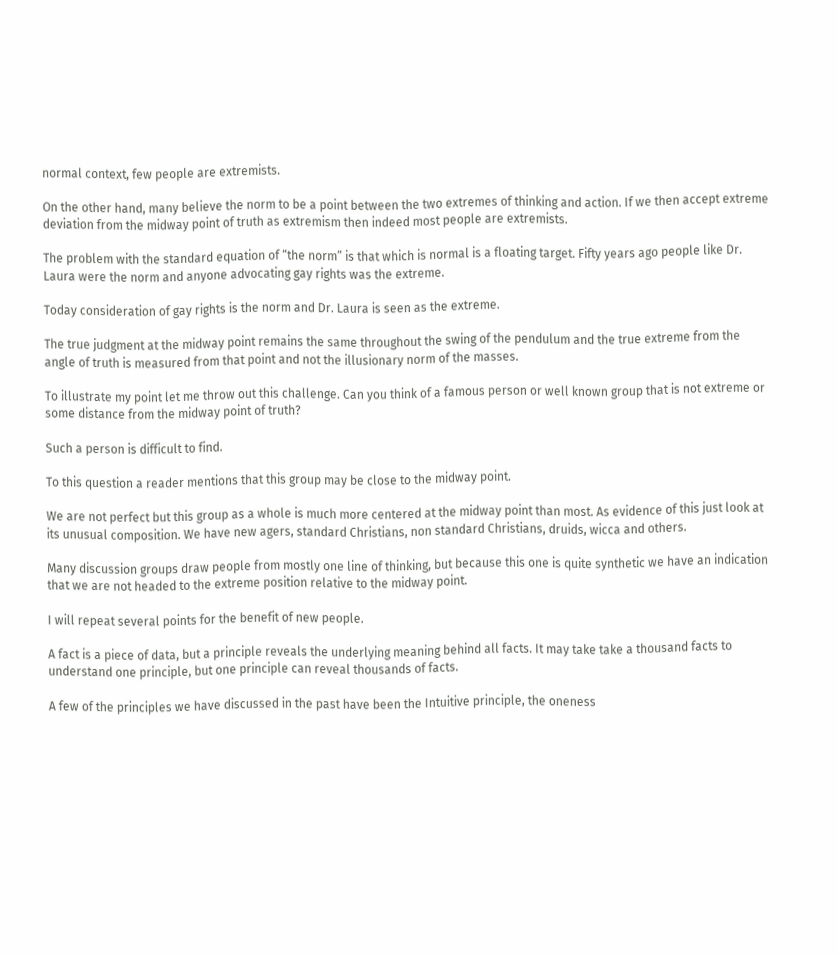normal context, few people are extremists.

On the other hand, many believe the norm to be a point between the two extremes of thinking and action. If we then accept extreme deviation from the midway point of truth as extremism then indeed most people are extremists.

The problem with the standard equation of “the norm” is that which is normal is a floating target. Fifty years ago people like Dr. Laura were the norm and anyone advocating gay rights was the extreme.

Today consideration of gay rights is the norm and Dr. Laura is seen as the extreme.

The true judgment at the midway point remains the same throughout the swing of the pendulum and the true extreme from the angle of truth is measured from that point and not the illusionary norm of the masses.

To illustrate my point let me throw out this challenge. Can you think of a famous person or well known group that is not extreme or some distance from the midway point of truth?

Such a person is difficult to find.

To this question a reader mentions that this group may be close to the midway point.

We are not perfect but this group as a whole is much more centered at the midway point than most. As evidence of this just look at its unusual composition. We have new agers, standard Christians, non standard Christians, druids, wicca and others.

Many discussion groups draw people from mostly one line of thinking, but because this one is quite synthetic we have an indication that we are not headed to the extreme position relative to the midway point.

I will repeat several points for the benefit of new people.

A fact is a piece of data, but a principle reveals the underlying meaning behind all facts. It may take take a thousand facts to understand one principle, but one principle can reveal thousands of facts.

A few of the principles we have discussed in the past have been the Intuitive principle, the oneness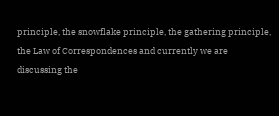principle, the snowflake principle, the gathering principle, the Law of Correspondences and currently we are discussing the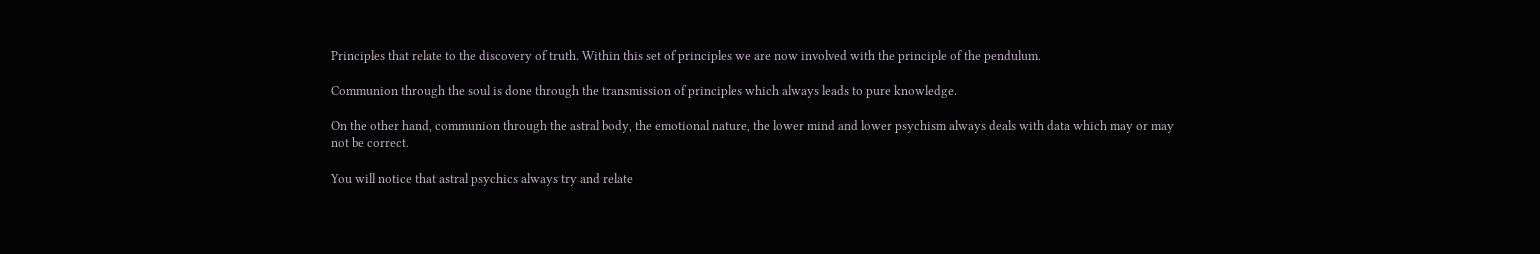Principles that relate to the discovery of truth. Within this set of principles we are now involved with the principle of the pendulum.

Communion through the soul is done through the transmission of principles which always leads to pure knowledge.

On the other hand, communion through the astral body, the emotional nature, the lower mind and lower psychism always deals with data which may or may not be correct.

You will notice that astral psychics always try and relate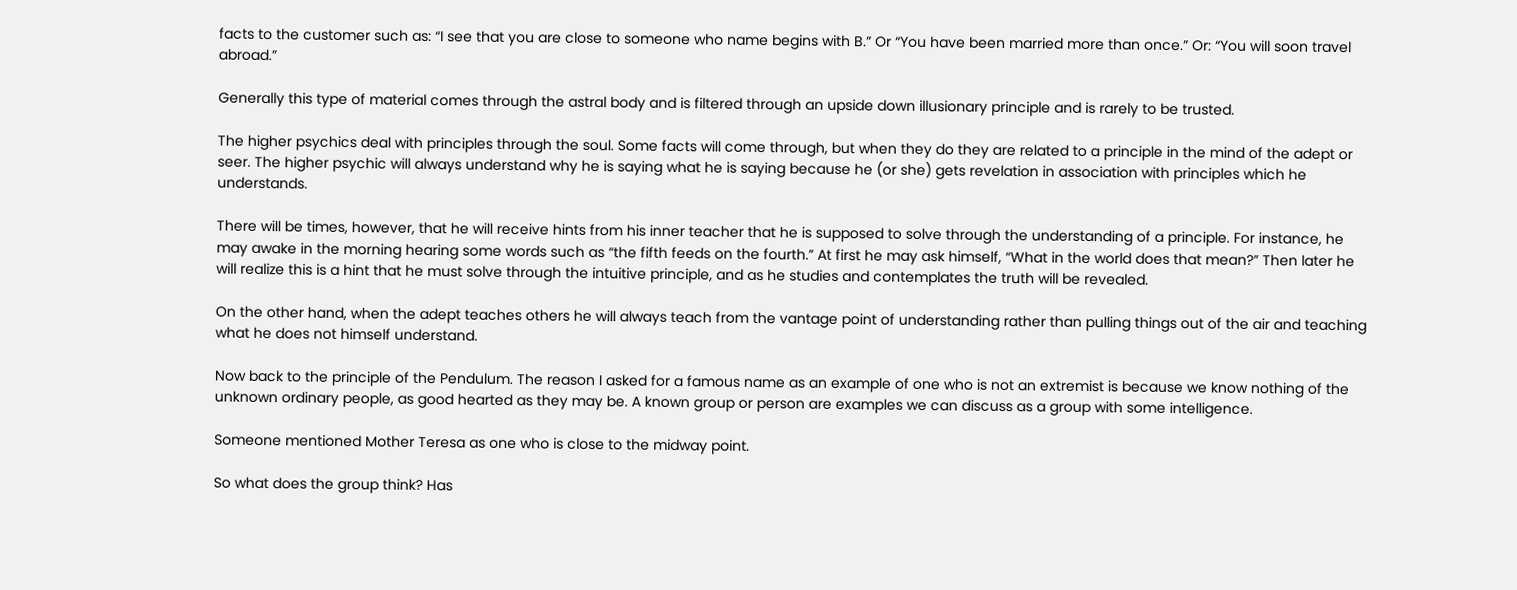facts to the customer such as: “I see that you are close to someone who name begins with B.” Or “You have been married more than once.” Or: “You will soon travel abroad.”

Generally this type of material comes through the astral body and is filtered through an upside down illusionary principle and is rarely to be trusted.

The higher psychics deal with principles through the soul. Some facts will come through, but when they do they are related to a principle in the mind of the adept or seer. The higher psychic will always understand why he is saying what he is saying because he (or she) gets revelation in association with principles which he understands.

There will be times, however, that he will receive hints from his inner teacher that he is supposed to solve through the understanding of a principle. For instance, he may awake in the morning hearing some words such as “the fifth feeds on the fourth.” At first he may ask himself, “What in the world does that mean?” Then later he will realize this is a hint that he must solve through the intuitive principle, and as he studies and contemplates the truth will be revealed.

On the other hand, when the adept teaches others he will always teach from the vantage point of understanding rather than pulling things out of the air and teaching what he does not himself understand.

Now back to the principle of the Pendulum. The reason I asked for a famous name as an example of one who is not an extremist is because we know nothing of the unknown ordinary people, as good hearted as they may be. A known group or person are examples we can discuss as a group with some intelligence.

Someone mentioned Mother Teresa as one who is close to the midway point.

So what does the group think? Has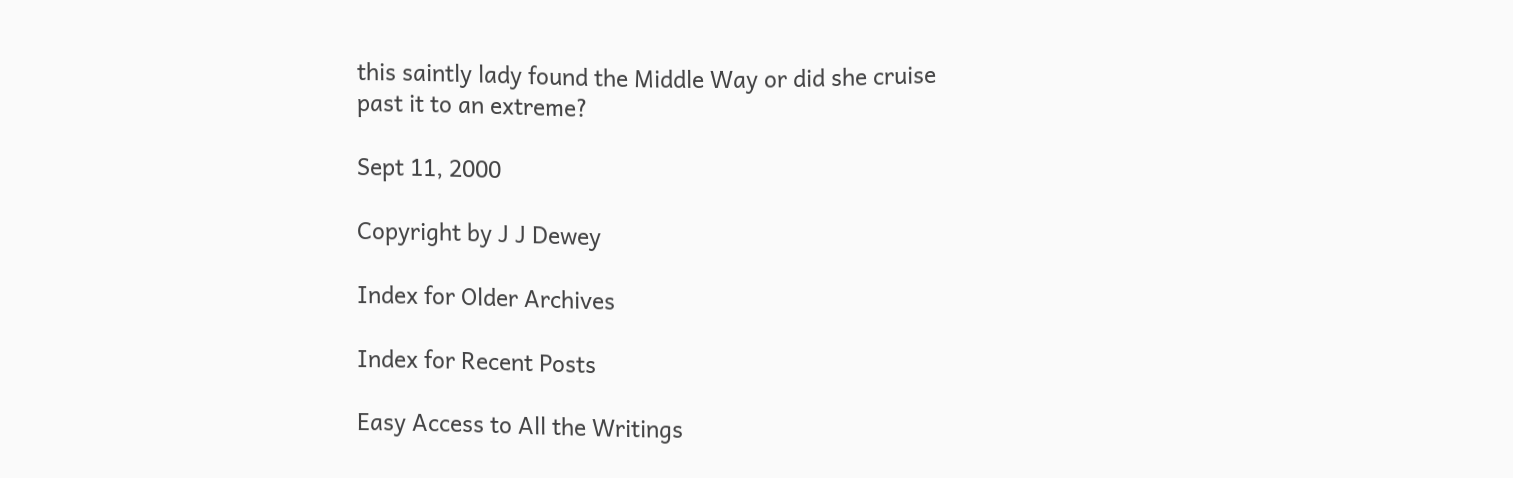this saintly lady found the Middle Way or did she cruise past it to an extreme?

Sept 11, 2000

Copyright by J J Dewey

Index for Older Archives

Index for Recent Posts

Easy Access to All the Writings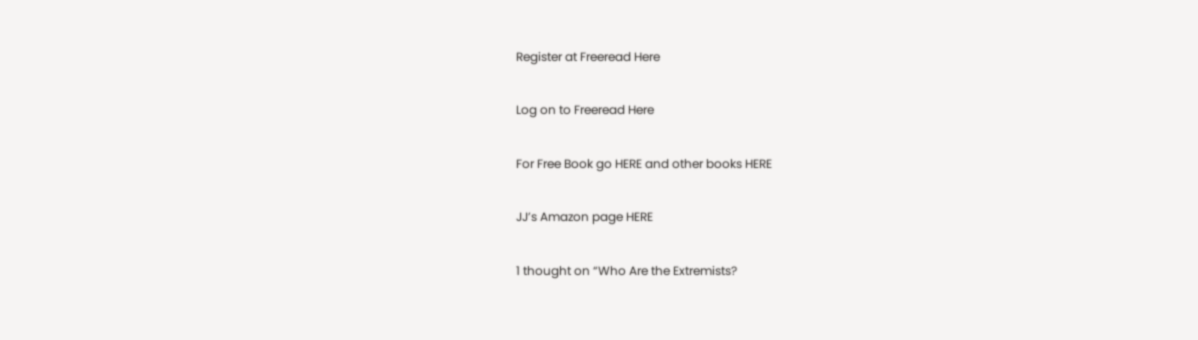Register at Freeread Here

Log on to Freeread Here

For Free Book go HERE and other books HERE

JJ’s Amazon page HERE

1 thought on “Who Are the Extremists?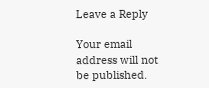Leave a Reply

Your email address will not be published.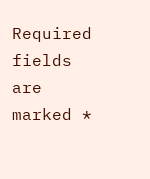Required fields are marked *